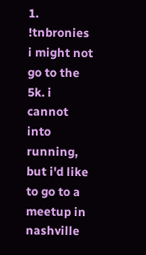1. !tnbronies i might not go to the 5k. i cannot into running, but i'd like to go to a meetup in nashville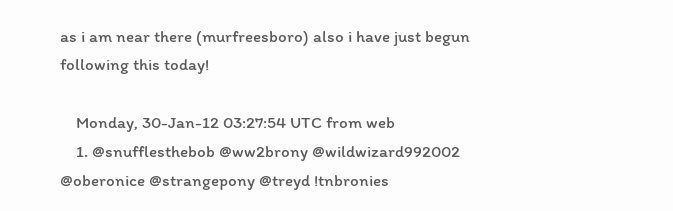as i am near there (murfreesboro) also i have just begun following this today!

    Monday, 30-Jan-12 03:27:54 UTC from web
    1. @snufflesthebob @ww2brony @wildwizard992002 @oberonice @strangepony @treyd !tnbronies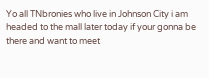Yo all TNbronies who live in Johnson City i am headed to the mall later today if your gonna be there and want to meet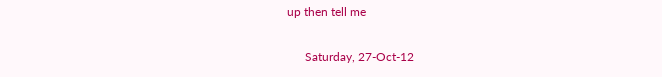up then tell me

      Saturday, 27-Oct-12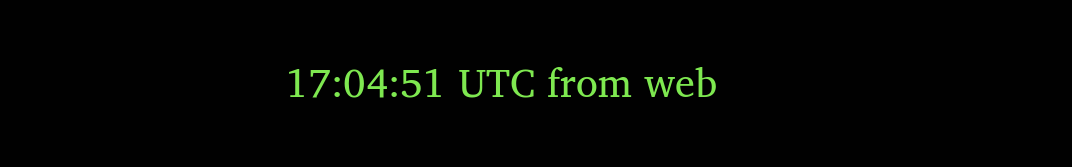17:04:51 UTC from web